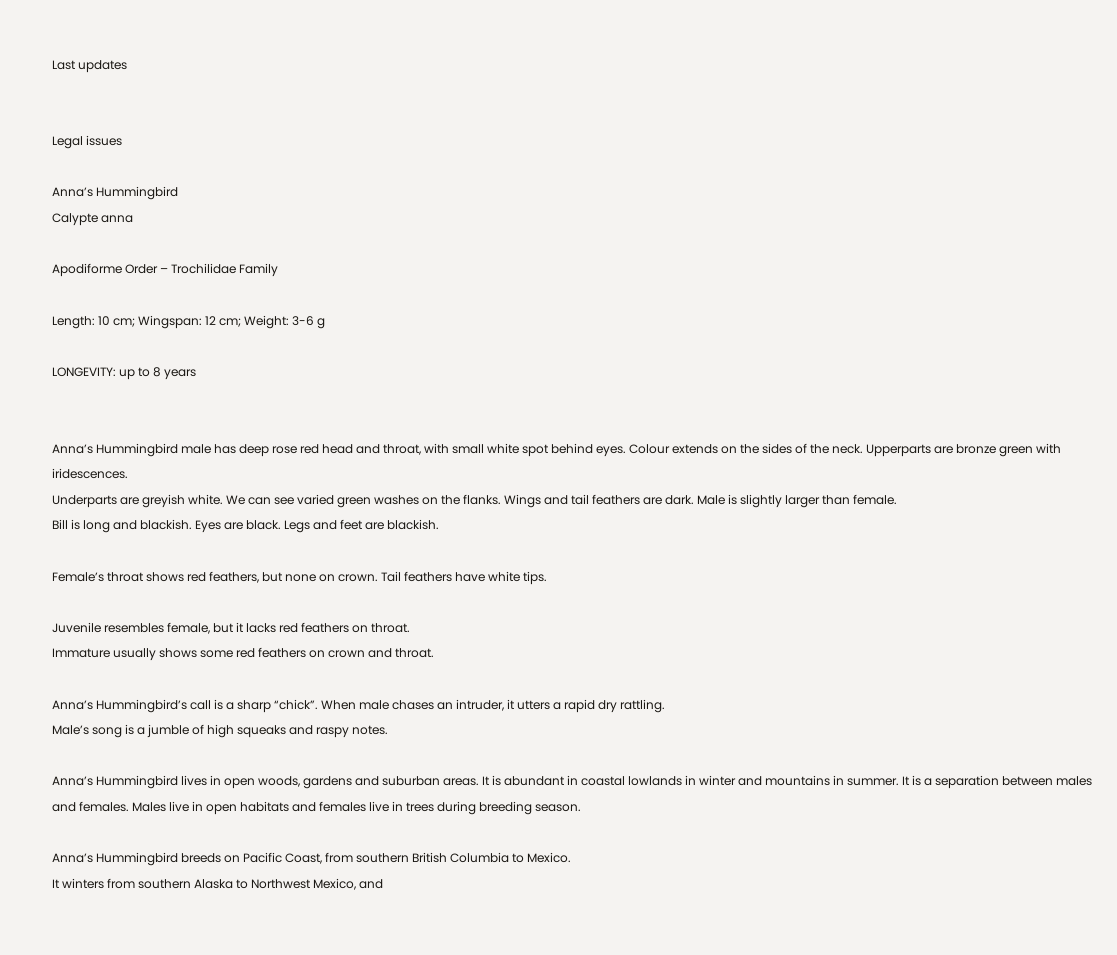Last updates


Legal issues

Anna’s Hummingbird
Calypte anna

Apodiforme Order – Trochilidae Family

Length: 10 cm; Wingspan: 12 cm; Weight: 3-6 g

LONGEVITY: up to 8 years


Anna’s Hummingbird male has deep rose red head and throat, with small white spot behind eyes. Colour extends on the sides of the neck. Upperparts are bronze green with iridescences.
Underparts are greyish white. We can see varied green washes on the flanks. Wings and tail feathers are dark. Male is slightly larger than female.
Bill is long and blackish. Eyes are black. Legs and feet are blackish.

Female’s throat shows red feathers, but none on crown. Tail feathers have white tips.

Juvenile resembles female, but it lacks red feathers on throat.
Immature usually shows some red feathers on crown and throat.

Anna’s Hummingbird’s call is a sharp “chick”. When male chases an intruder, it utters a rapid dry rattling.
Male’s song is a jumble of high squeaks and raspy notes.

Anna’s Hummingbird lives in open woods, gardens and suburban areas. It is abundant in coastal lowlands in winter and mountains in summer. It is a separation between males and females. Males live in open habitats and females live in trees during breeding season.

Anna’s Hummingbird breeds on Pacific Coast, from southern British Columbia to Mexico.
It winters from southern Alaska to Northwest Mexico, and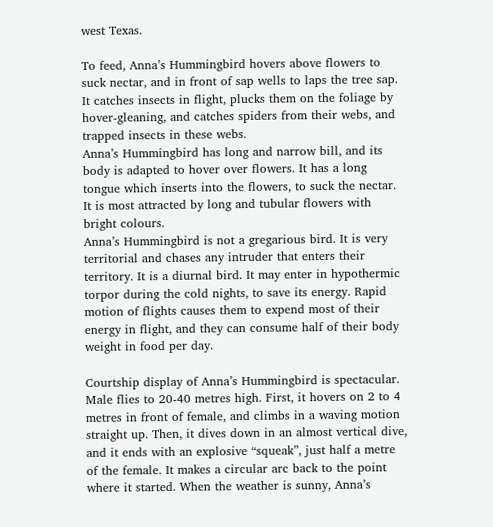west Texas.

To feed, Anna’s Hummingbird hovers above flowers to suck nectar, and in front of sap wells to laps the tree sap. It catches insects in flight, plucks them on the foliage by hover-gleaning, and catches spiders from their webs, and trapped insects in these webs.
Anna’s Hummingbird has long and narrow bill, and its body is adapted to hover over flowers. It has a long tongue which inserts into the flowers, to suck the nectar. It is most attracted by long and tubular flowers with bright colours.
Anna’s Hummingbird is not a gregarious bird. It is very territorial and chases any intruder that enters their territory. It is a diurnal bird. It may enter in hypothermic torpor during the cold nights, to save its energy. Rapid motion of flights causes them to expend most of their energy in flight, and they can consume half of their body weight in food per day.

Courtship display of Anna’s Hummingbird is spectacular. Male flies to 20-40 metres high. First, it hovers on 2 to 4 metres in front of female, and climbs in a waving motion straight up. Then, it dives down in an almost vertical dive, and it ends with an explosive “squeak”, just half a metre of the female. It makes a circular arc back to the point where it started. When the weather is sunny, Anna’s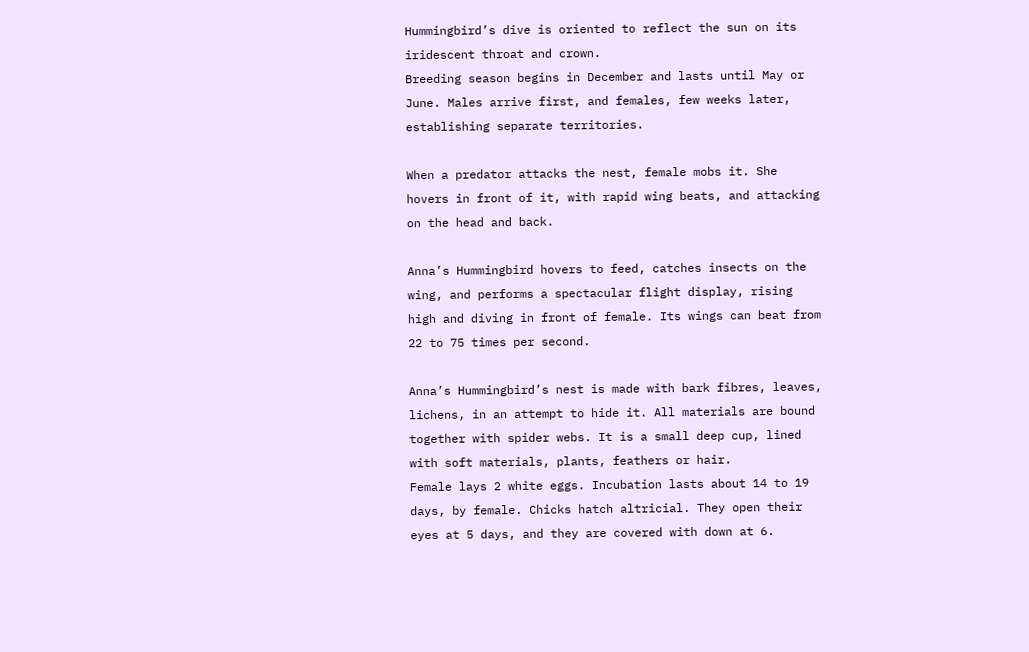Hummingbird’s dive is oriented to reflect the sun on its iridescent throat and crown.
Breeding season begins in December and lasts until May or June. Males arrive first, and females, few weeks later, establishing separate territories.

When a predator attacks the nest, female mobs it. She hovers in front of it, with rapid wing beats, and attacking on the head and back.

Anna’s Hummingbird hovers to feed, catches insects on the wing, and performs a spectacular flight display, rising high and diving in front of female. Its wings can beat from 22 to 75 times per second.

Anna’s Hummingbird’s nest is made with bark fibres, leaves, lichens, in an attempt to hide it. All materials are bound together with spider webs. It is a small deep cup, lined with soft materials, plants, feathers or hair.
Female lays 2 white eggs. Incubation lasts about 14 to 19 days, by female. Chicks hatch altricial. They open their eyes at 5 days, and they are covered with down at 6.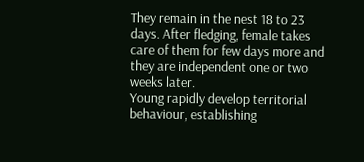They remain in the nest 18 to 23 days. After fledging, female takes care of them for few days more and they are independent one or two weeks later.
Young rapidly develop territorial behaviour, establishing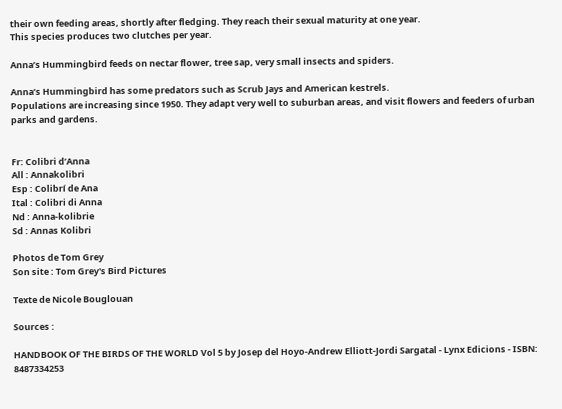their own feeding areas, shortly after fledging. They reach their sexual maturity at one year.
This species produces two clutches per year.

Anna’s Hummingbird feeds on nectar flower, tree sap, very small insects and spiders.

Anna’s Hummingbird has some predators such as Scrub Jays and American kestrels.
Populations are increasing since 1950. They adapt very well to suburban areas, and visit flowers and feeders of urban parks and gardens.


Fr: Colibri d’Anna
All : Annakolibri
Esp : Colibrí de Ana
Ital : Colibri di Anna
Nd : Anna-kolibrie
Sd : Annas Kolibri

Photos de Tom Grey
Son site : Tom Grey's Bird Pictures

Texte de Nicole Bouglouan

Sources :

HANDBOOK OF THE BIRDS OF THE WORLD Vol 5 by Josep del Hoyo-Andrew Elliott-Jordi Sargatal - Lynx Edicions - ISBN: 8487334253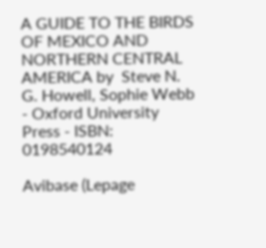A GUIDE TO THE BIRDS OF MEXICO AND NORTHERN CENTRAL AMERICA by  Steve N. G. Howell, Sophie Webb - Oxford University Press - ISBN: 0198540124

Avibase (Lepage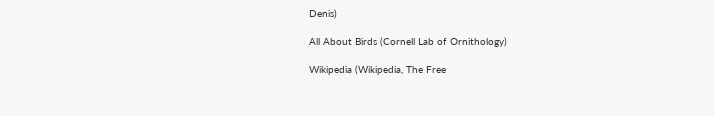Denis)

All About Birds (Cornell Lab of Ornithology)

Wikipedia (Wikipedia, The Free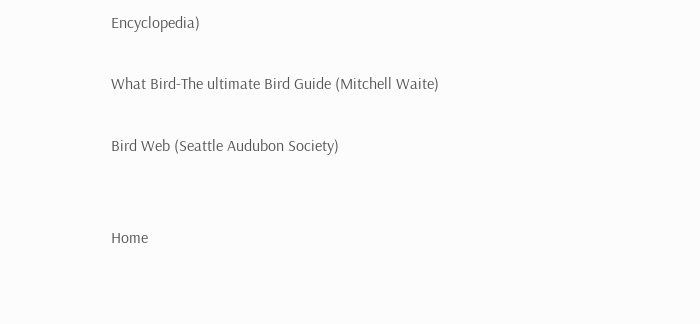Encyclopedia)

What Bird-The ultimate Bird Guide (Mitchell Waite)

Bird Web (Seattle Audubon Society)


Home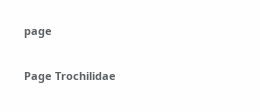page

Page Trochilidae